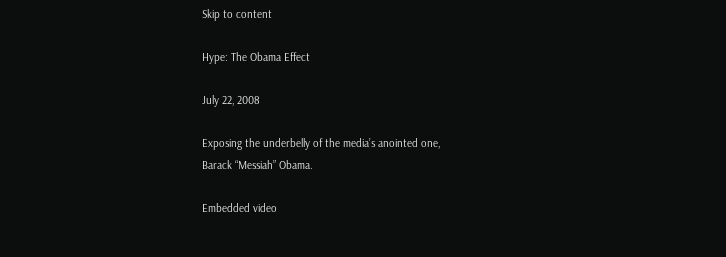Skip to content

Hype: The Obama Effect

July 22, 2008

Exposing the underbelly of the media’s anointed one,
Barack “Messiah” Obama.

Embedded video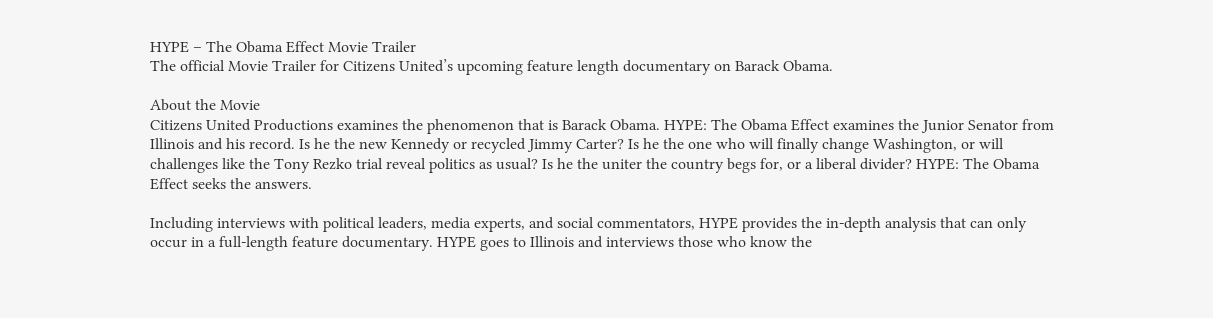HYPE – The Obama Effect Movie Trailer
The official Movie Trailer for Citizens United’s upcoming feature length documentary on Barack Obama.

About the Movie
Citizens United Productions examines the phenomenon that is Barack Obama. HYPE: The Obama Effect examines the Junior Senator from Illinois and his record. Is he the new Kennedy or recycled Jimmy Carter? Is he the one who will finally change Washington, or will challenges like the Tony Rezko trial reveal politics as usual? Is he the uniter the country begs for, or a liberal divider? HYPE: The Obama Effect seeks the answers.

Including interviews with political leaders, media experts, and social commentators, HYPE provides the in-depth analysis that can only occur in a full-length feature documentary. HYPE goes to Illinois and interviews those who know the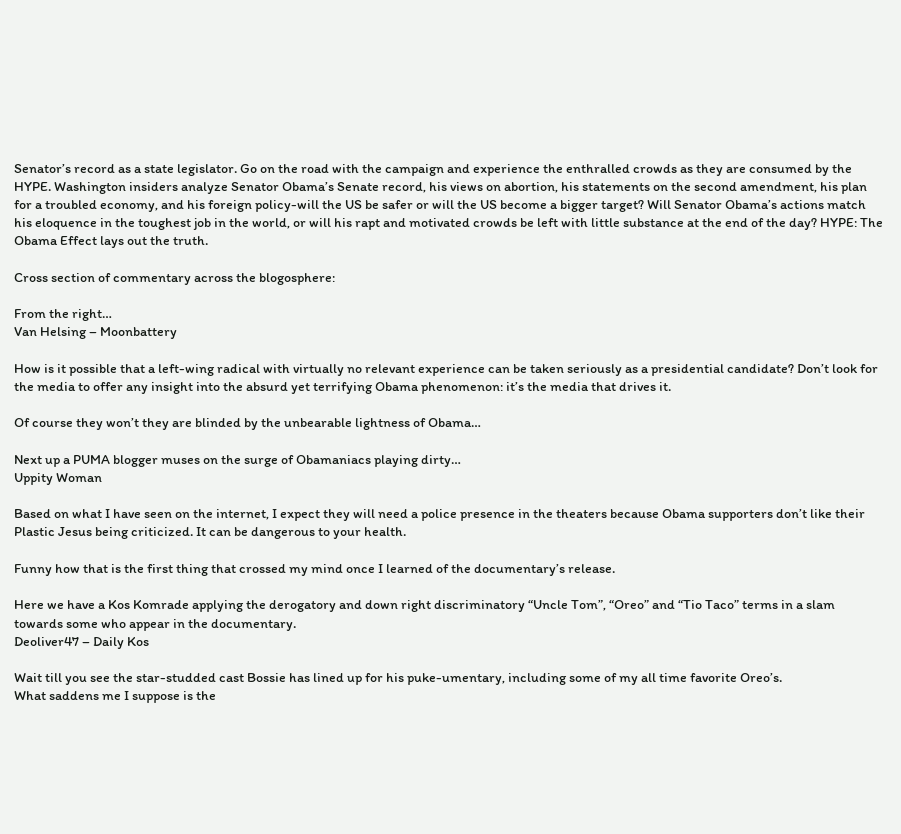Senator’s record as a state legislator. Go on the road with the campaign and experience the enthralled crowds as they are consumed by the HYPE. Washington insiders analyze Senator Obama’s Senate record, his views on abortion, his statements on the second amendment, his plan for a troubled economy, and his foreign policy-will the US be safer or will the US become a bigger target? Will Senator Obama’s actions match his eloquence in the toughest job in the world, or will his rapt and motivated crowds be left with little substance at the end of the day? HYPE: The Obama Effect lays out the truth.

Cross section of commentary across the blogosphere:

From the right…
Van Helsing – Moonbattery

How is it possible that a left-wing radical with virtually no relevant experience can be taken seriously as a presidential candidate? Don’t look for the media to offer any insight into the absurd yet terrifying Obama phenomenon: it’s the media that drives it.

Of course they won’t they are blinded by the unbearable lightness of Obama…

Next up a PUMA blogger muses on the surge of Obamaniacs playing dirty…
Uppity Woman

Based on what I have seen on the internet, I expect they will need a police presence in the theaters because Obama supporters don’t like their Plastic Jesus being criticized. It can be dangerous to your health.

Funny how that is the first thing that crossed my mind once I learned of the documentary’s release.

Here we have a Kos Komrade applying the derogatory and down right discriminatory “Uncle Tom”, “Oreo” and “Tio Taco” terms in a slam towards some who appear in the documentary.
Deoliver47 – Daily Kos

Wait till you see the star-studded cast Bossie has lined up for his puke-umentary, including some of my all time favorite Oreo’s.
What saddens me I suppose is the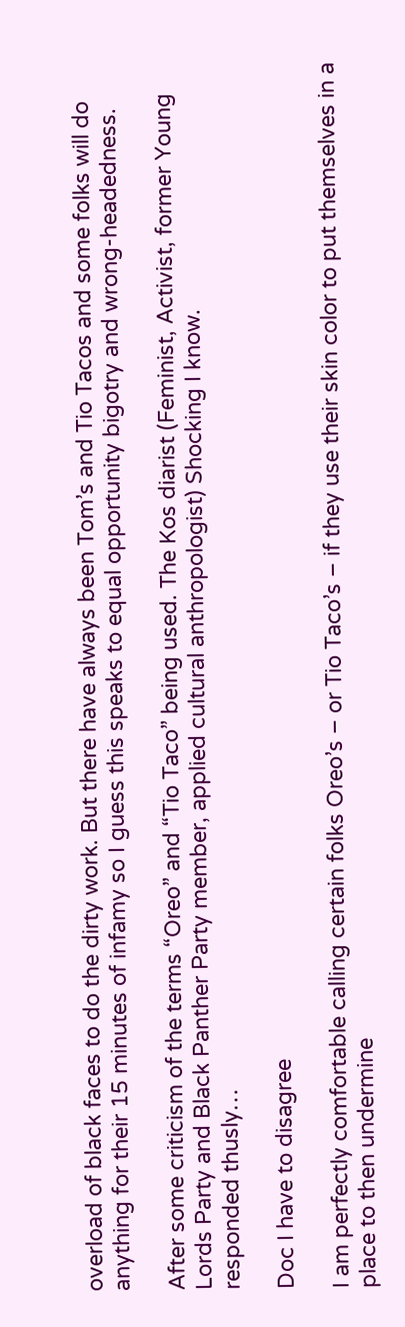overload of black faces to do the dirty work. But there have always been Tom’s and Tio Tacos and some folks will do anything for their 15 minutes of infamy so I guess this speaks to equal opportunity bigotry and wrong-headedness.

After some criticism of the terms “Oreo” and “Tio Taco” being used. The Kos diarist (Feminist, Activist, former Young Lords Party and Black Panther Party member, applied cultural anthropologist) Shocking I know.
responded thusly…

Doc I have to disagree

I am perfectly comfortable calling certain folks Oreo’s – or Tio Taco’s – if they use their skin color to put themselves in a place to then undermine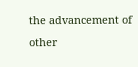the advancement of other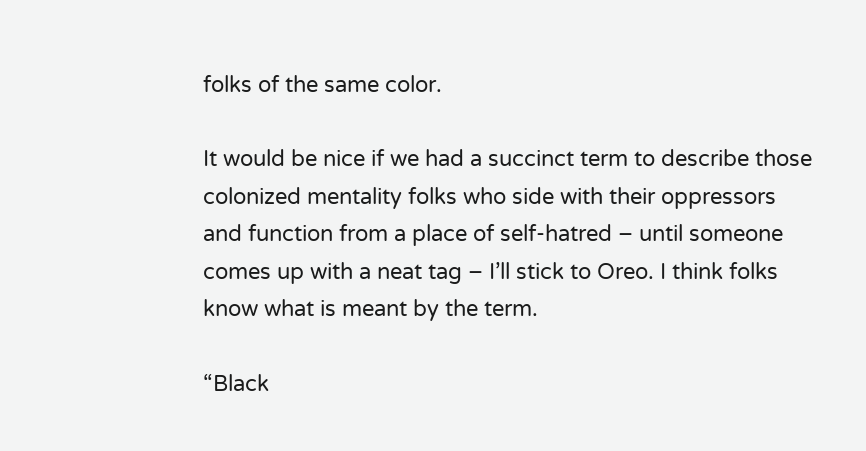folks of the same color.

It would be nice if we had a succinct term to describe those colonized mentality folks who side with their oppressors and function from a place of self-hatred – until someone comes up with a neat tag – I’ll stick to Oreo. I think folks know what is meant by the term.

“Black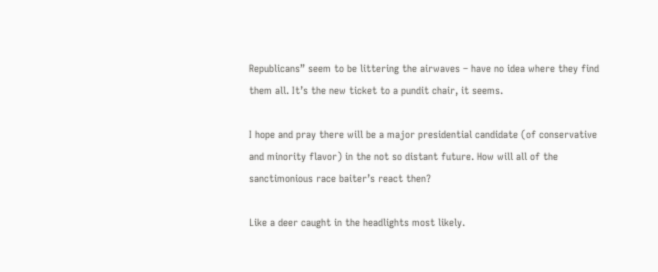Republicans” seem to be littering the airwaves – have no idea where they find them all. It’s the new ticket to a pundit chair, it seems.

I hope and pray there will be a major presidential candidate (of conservative and minority flavor) in the not so distant future. How will all of the sanctimonious race baiter’s react then?

Like a deer caught in the headlights most likely.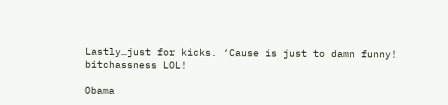Lastly…just for kicks. ‘Cause is just to damn funny!
bitchassness LOL!

Obama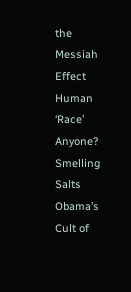the Messiah Effect
Human ‘Race’ Anyone?
Smelling Salts
Obama’s Cult of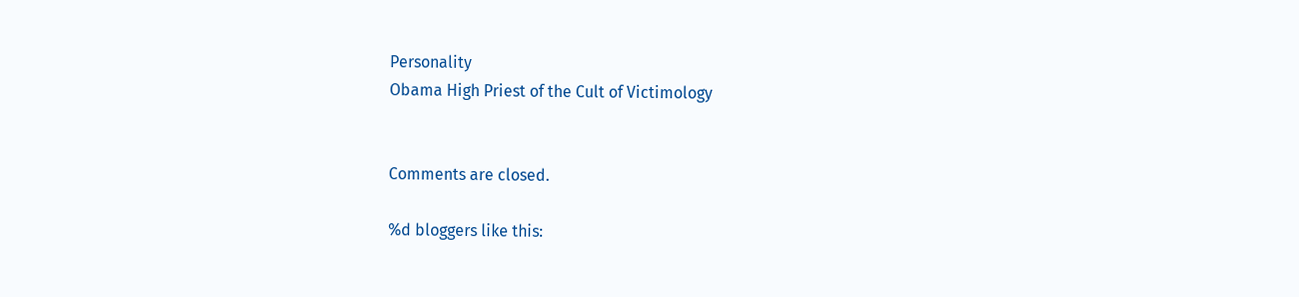Personality
Obama High Priest of the Cult of Victimology


Comments are closed.

%d bloggers like this: